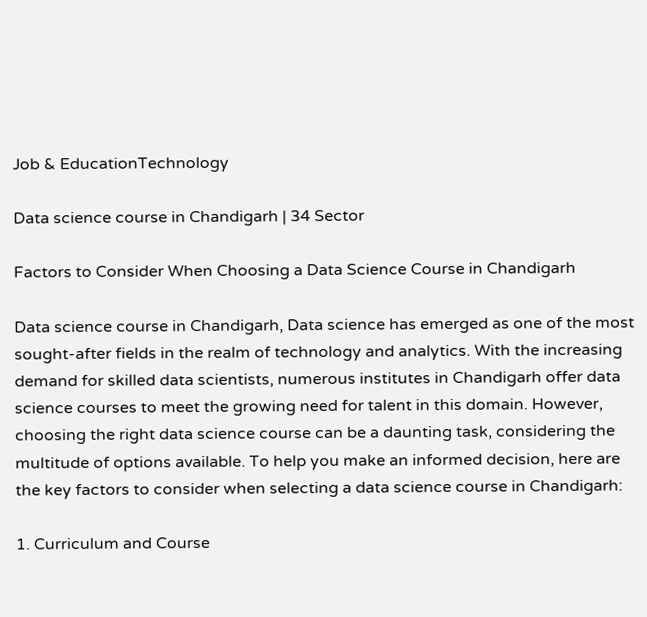Job & EducationTechnology

Data science course in Chandigarh | 34 Sector

Factors to Consider When Choosing a Data Science Course in Chandigarh

Data science course in Chandigarh, Data science has emerged as one of the most sought-after fields in the realm of technology and analytics. With the increasing demand for skilled data scientists, numerous institutes in Chandigarh offer data science courses to meet the growing need for talent in this domain. However, choosing the right data science course can be a daunting task, considering the multitude of options available. To help you make an informed decision, here are the key factors to consider when selecting a data science course in Chandigarh:

1. Curriculum and Course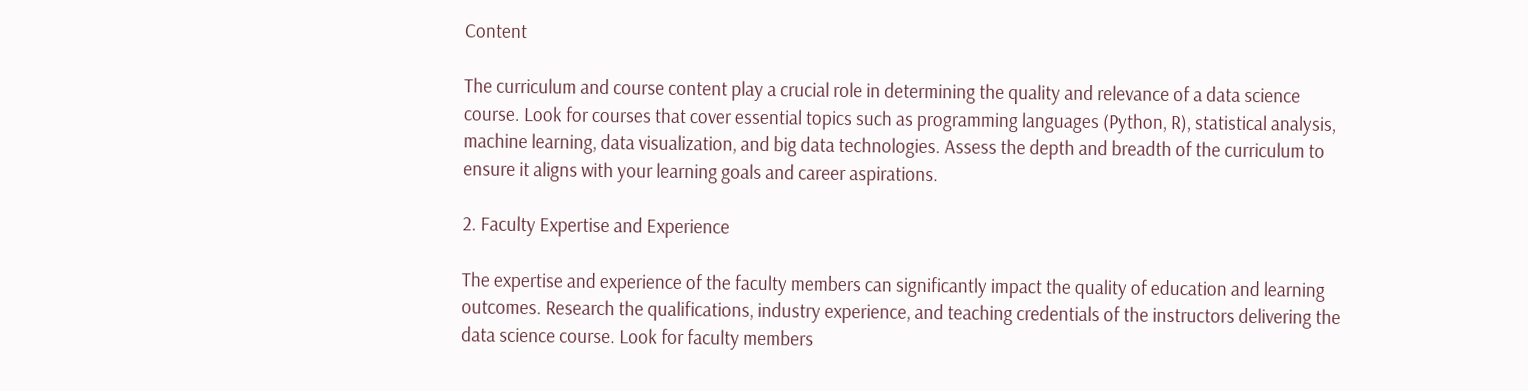Content

The curriculum and course content play a crucial role in determining the quality and relevance of a data science course. Look for courses that cover essential topics such as programming languages (Python, R), statistical analysis, machine learning, data visualization, and big data technologies. Assess the depth and breadth of the curriculum to ensure it aligns with your learning goals and career aspirations.

2. Faculty Expertise and Experience

The expertise and experience of the faculty members can significantly impact the quality of education and learning outcomes. Research the qualifications, industry experience, and teaching credentials of the instructors delivering the data science course. Look for faculty members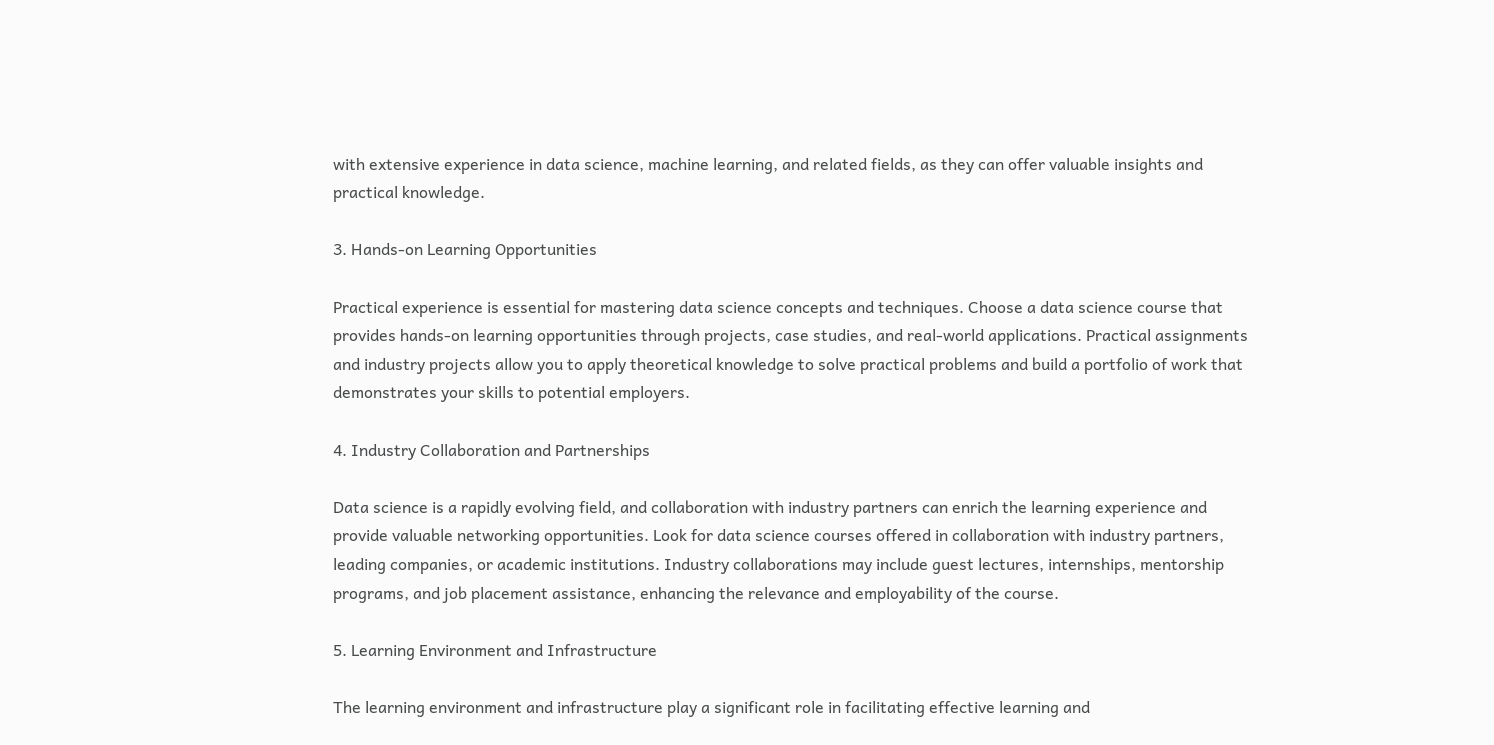with extensive experience in data science, machine learning, and related fields, as they can offer valuable insights and practical knowledge.

3. Hands-on Learning Opportunities

Practical experience is essential for mastering data science concepts and techniques. Choose a data science course that provides hands-on learning opportunities through projects, case studies, and real-world applications. Practical assignments and industry projects allow you to apply theoretical knowledge to solve practical problems and build a portfolio of work that demonstrates your skills to potential employers.

4. Industry Collaboration and Partnerships

Data science is a rapidly evolving field, and collaboration with industry partners can enrich the learning experience and provide valuable networking opportunities. Look for data science courses offered in collaboration with industry partners, leading companies, or academic institutions. Industry collaborations may include guest lectures, internships, mentorship programs, and job placement assistance, enhancing the relevance and employability of the course.

5. Learning Environment and Infrastructure

The learning environment and infrastructure play a significant role in facilitating effective learning and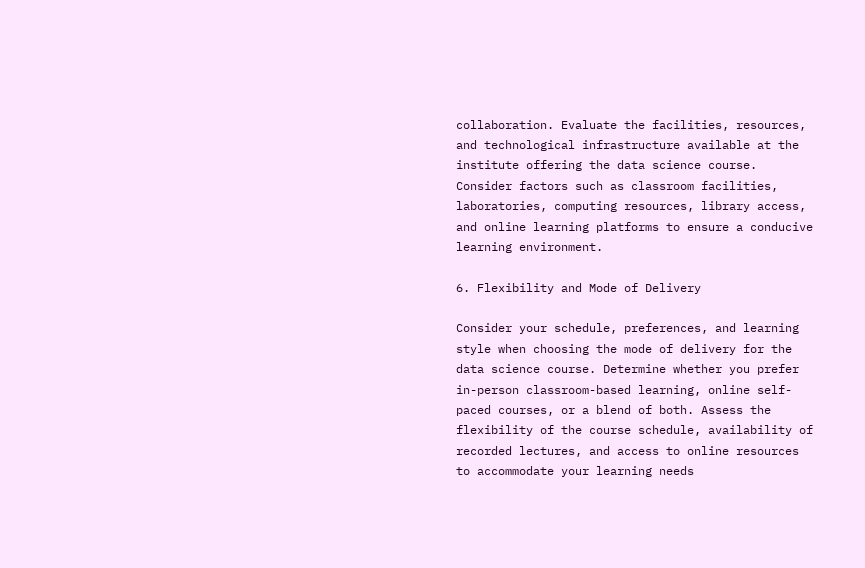collaboration. Evaluate the facilities, resources, and technological infrastructure available at the institute offering the data science course. Consider factors such as classroom facilities, laboratories, computing resources, library access, and online learning platforms to ensure a conducive learning environment.

6. Flexibility and Mode of Delivery

Consider your schedule, preferences, and learning style when choosing the mode of delivery for the data science course. Determine whether you prefer in-person classroom-based learning, online self-paced courses, or a blend of both. Assess the flexibility of the course schedule, availability of recorded lectures, and access to online resources to accommodate your learning needs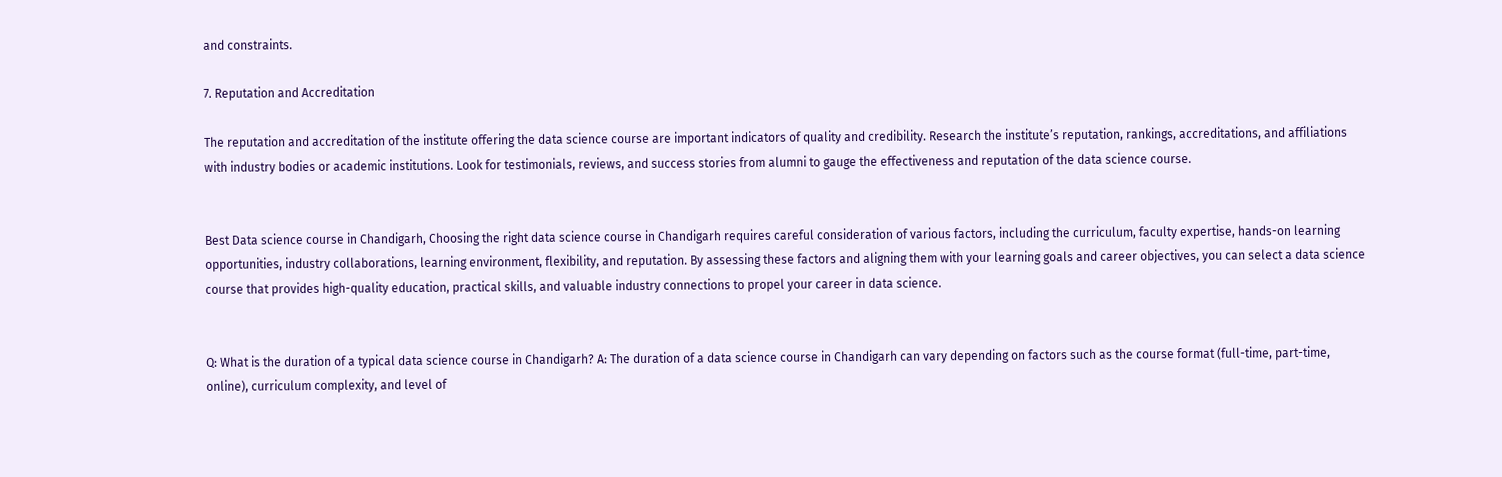and constraints.

7. Reputation and Accreditation

The reputation and accreditation of the institute offering the data science course are important indicators of quality and credibility. Research the institute’s reputation, rankings, accreditations, and affiliations with industry bodies or academic institutions. Look for testimonials, reviews, and success stories from alumni to gauge the effectiveness and reputation of the data science course.


Best Data science course in Chandigarh, Choosing the right data science course in Chandigarh requires careful consideration of various factors, including the curriculum, faculty expertise, hands-on learning opportunities, industry collaborations, learning environment, flexibility, and reputation. By assessing these factors and aligning them with your learning goals and career objectives, you can select a data science course that provides high-quality education, practical skills, and valuable industry connections to propel your career in data science.


Q: What is the duration of a typical data science course in Chandigarh? A: The duration of a data science course in Chandigarh can vary depending on factors such as the course format (full-time, part-time, online), curriculum complexity, and level of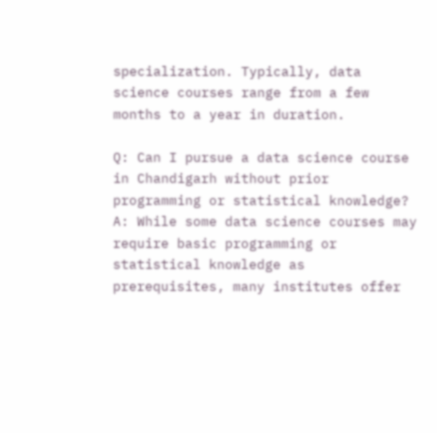specialization. Typically, data science courses range from a few months to a year in duration.

Q: Can I pursue a data science course in Chandigarh without prior programming or statistical knowledge? A: While some data science courses may require basic programming or statistical knowledge as prerequisites, many institutes offer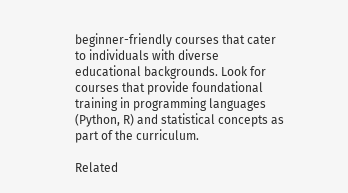beginner-friendly courses that cater to individuals with diverse educational backgrounds. Look for courses that provide foundational training in programming languages (Python, R) and statistical concepts as part of the curriculum.

Related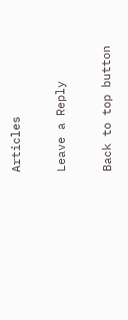Articles

Leave a Reply

Back to top button